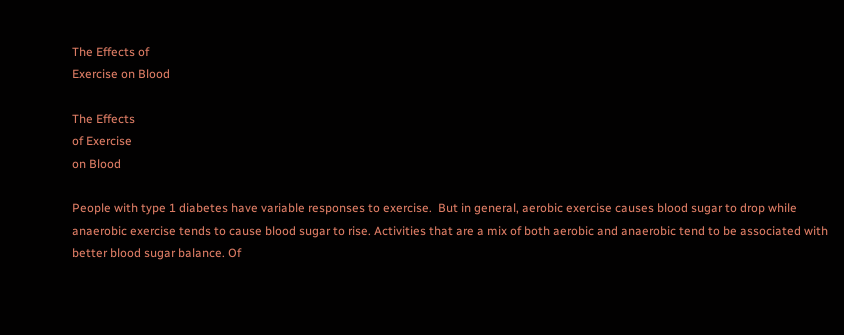The Effects of
Exercise on Blood

The Effects
of Exercise
on Blood

People with type 1 diabetes have variable responses to exercise.  But in general, aerobic exercise causes blood sugar to drop while anaerobic exercise tends to cause blood sugar to rise. Activities that are a mix of both aerobic and anaerobic tend to be associated with better blood sugar balance. Of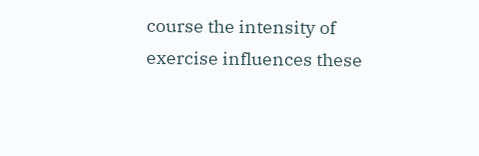course the intensity of exercise influences these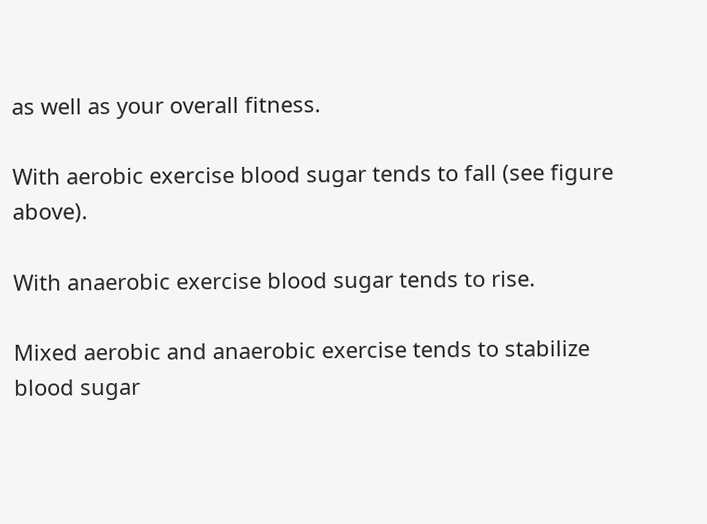as well as your overall fitness.

With aerobic exercise blood sugar tends to fall (see figure above).

With anaerobic exercise blood sugar tends to rise.

Mixed aerobic and anaerobic exercise tends to stabilize blood sugar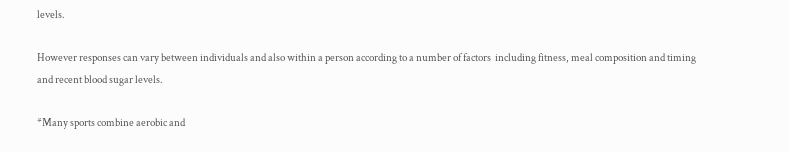levels.

However responses can vary between individuals and also within a person according to a number of factors  including fitness, meal composition and timing and recent blood sugar levels.

*Many sports combine aerobic and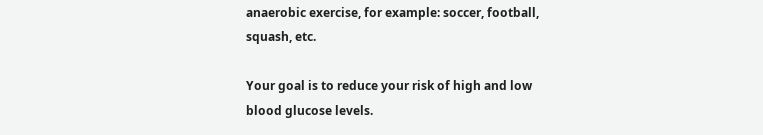anaerobic exercise, for example: soccer, football, squash, etc.

Your goal is to reduce your risk of high and low blood glucose levels.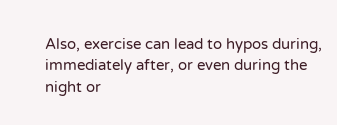Also, exercise can lead to hypos during, immediately after, or even during the night or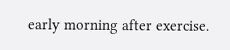early morning after exercise.